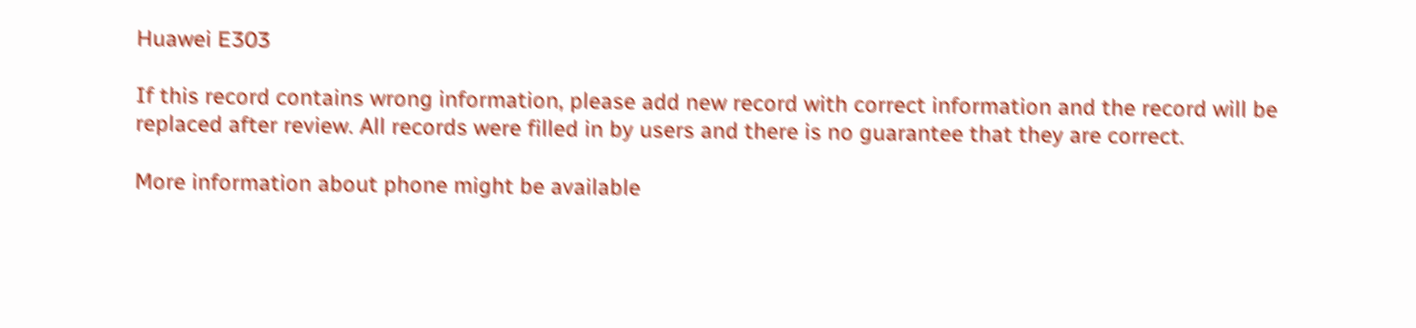Huawei E303

If this record contains wrong information, please add new record with correct information and the record will be replaced after review. All records were filled in by users and there is no guarantee that they are correct.

More information about phone might be available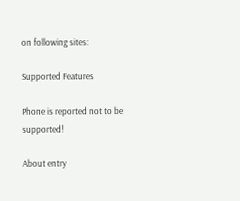on following sites:

Supported Features

Phone is reported not to be supported!

About entry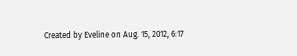Created by Eveline on Aug. 15, 2012, 6:17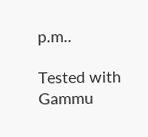p.m..

Tested with Gammu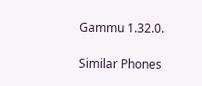Gammu 1.32.0.

Similar Phones